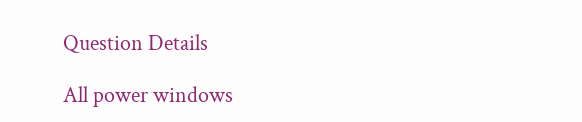Question Details

All power windows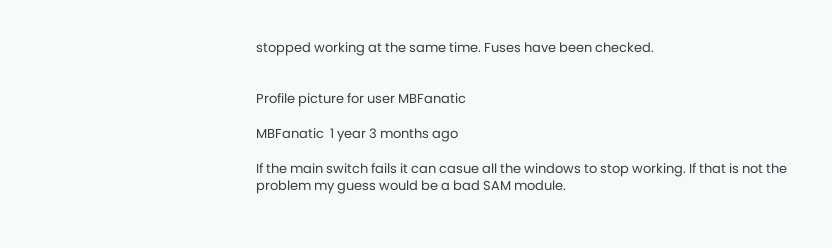stopped working at the same time. Fuses have been checked.


Profile picture for user MBFanatic

MBFanatic  1 year 3 months ago

If the main switch fails it can casue all the windows to stop working. If that is not the problem my guess would be a bad SAM module.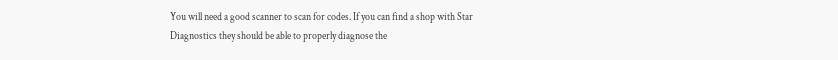You will need a good scanner to scan for codes. If you can find a shop with Star Diagnostics they should be able to properly diagnose the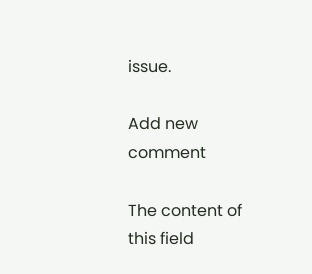issue.

Add new comment

The content of this field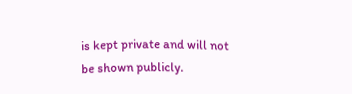is kept private and will not be shown publicly.